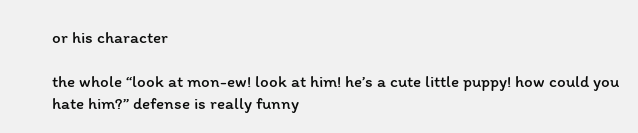or his character

the whole “look at mon-ew! look at him! he’s a cute little puppy! how could you hate him?” defense is really funny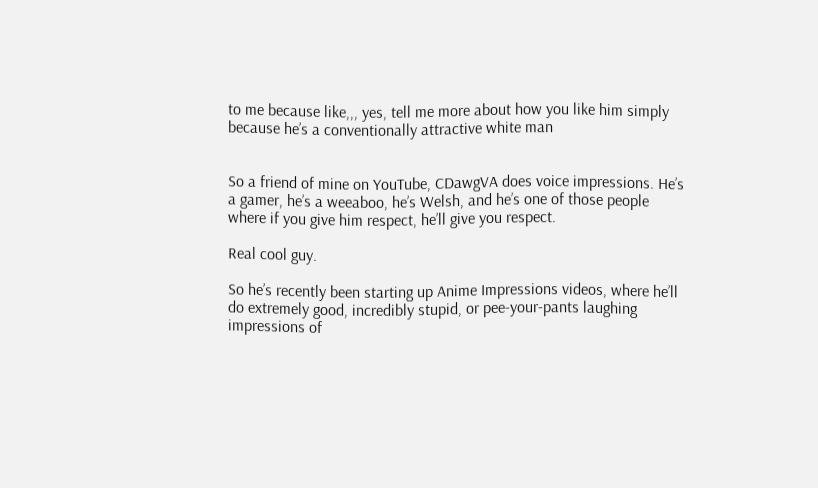to me because like,,, yes, tell me more about how you like him simply because he’s a conventionally attractive white man


So a friend of mine on YouTube, CDawgVA does voice impressions. He’s a gamer, he’s a weeaboo, he’s Welsh, and he’s one of those people where if you give him respect, he’ll give you respect.

Real cool guy.

So he’s recently been starting up Anime Impressions videos, where he’ll do extremely good, incredibly stupid, or pee-your-pants laughing impressions of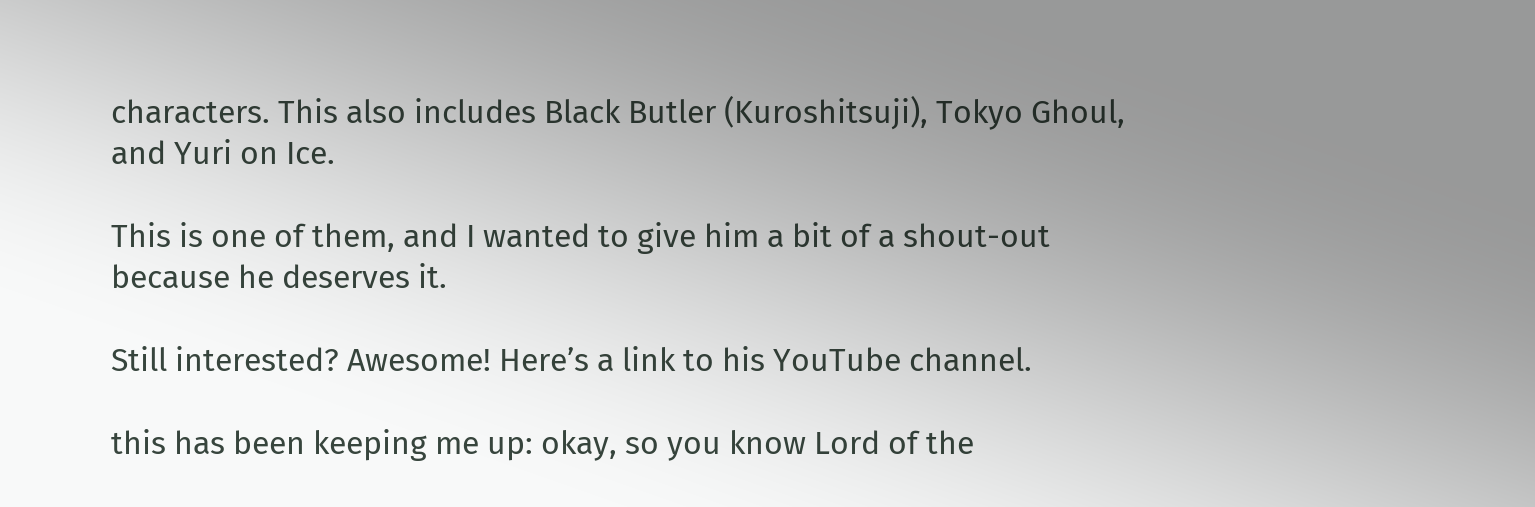characters. This also includes Black Butler (Kuroshitsuji), Tokyo Ghoul, and Yuri on Ice.

This is one of them, and I wanted to give him a bit of a shout-out because he deserves it.

Still interested? Awesome! Here’s a link to his YouTube channel.

this has been keeping me up: okay, so you know Lord of the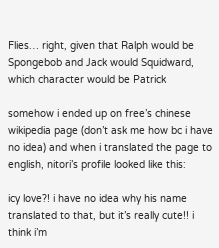Flies… right, given that Ralph would be Spongebob and Jack would Squidward, which character would be Patrick

somehow i ended up on free’s chinese wikipedia page (don’t ask me how bc i have no idea) and when i translated the page to english, nitori’s profile looked like this:

icy love?! i have no idea why his name translated to that, but it’s really cute!! i think i’m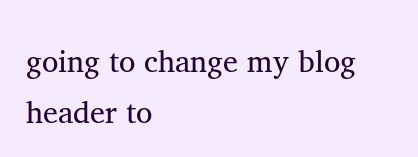going to change my blog header to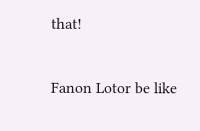that!

Fanon Lotor be like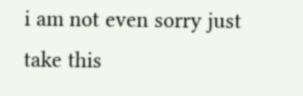i am not even sorry just take this